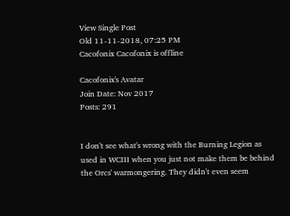View Single Post
Old 11-11-2018, 07:25 PM
Cacofonix Cacofonix is offline

Cacofonix's Avatar
Join Date: Nov 2017
Posts: 291


I don't see what's wrong with the Burning Legion as used in WCIII when you just not make them be behind the Orcs' warmongering. They didn't even seem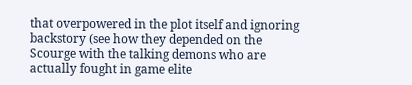that overpowered in the plot itself and ignoring backstory (see how they depended on the Scourge with the talking demons who are actually fought in game elite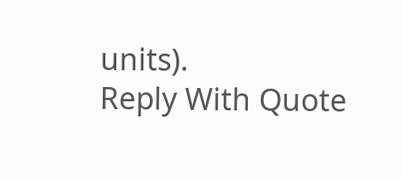units).
Reply With Quote